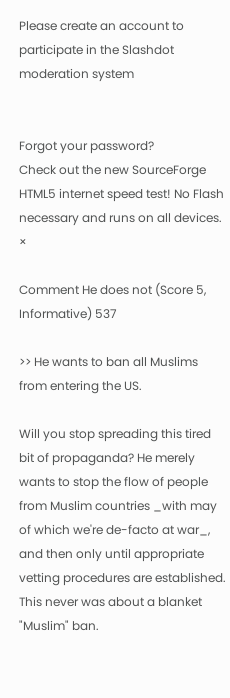Please create an account to participate in the Slashdot moderation system


Forgot your password?
Check out the new SourceForge HTML5 internet speed test! No Flash necessary and runs on all devices. ×

Comment He does not (Score 5, Informative) 537

>> He wants to ban all Muslims from entering the US.

Will you stop spreading this tired bit of propaganda? He merely wants to stop the flow of people from Muslim countries _with may of which we're de-facto at war_, and then only until appropriate vetting procedures are established. This never was about a blanket "Muslim" ban.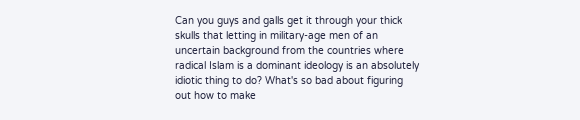Can you guys and galls get it through your thick skulls that letting in military-age men of an uncertain background from the countries where radical Islam is a dominant ideology is an absolutely idiotic thing to do? What's so bad about figuring out how to make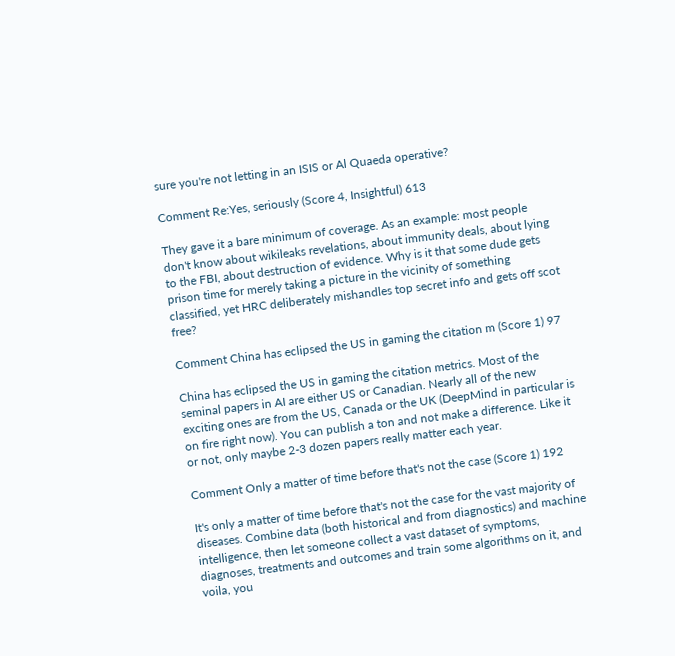sure you're not letting in an ISIS or Al Quaeda operative?

Comment Re:Yes, seriously (Score 4, Insightful) 613

They gave it a bare minimum of coverage. As an example: most people don't know about wikileaks revelations, about immunity deals, about lying to the FBI, about destruction of evidence. Why is it that some dude gets prison time for merely taking a picture in the vicinity of something classified, yet HRC deliberately mishandles top secret info and gets off scot free?

Comment China has eclipsed the US in gaming the citation m (Score 1) 97

China has eclipsed the US in gaming the citation metrics. Most of the seminal papers in AI are either US or Canadian. Nearly all of the new exciting ones are from the US, Canada or the UK (DeepMind in particular is on fire right now). You can publish a ton and not make a difference. Like it or not, only maybe 2-3 dozen papers really matter each year.

Comment Only a matter of time before that's not the case (Score 1) 192

It's only a matter of time before that's not the case for the vast majority of diseases. Combine data (both historical and from diagnostics) and machine intelligence, then let someone collect a vast dataset of symptoms, diagnoses, treatments and outcomes and train some algorithms on it, and voila, you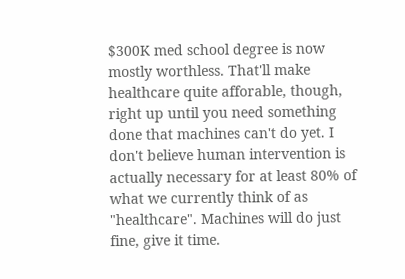$300K med school degree is now mostly worthless. That'll make healthcare quite afforable, though, right up until you need something done that machines can't do yet. I don't believe human intervention is actually necessary for at least 80% of what we currently think of as "healthcare". Machines will do just fine, give it time.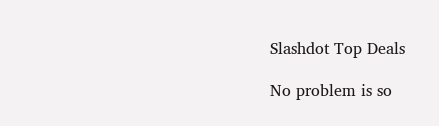Slashdot Top Deals

No problem is so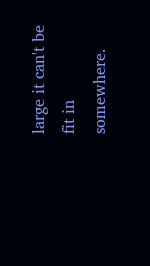large it can't be fit in somewhere.